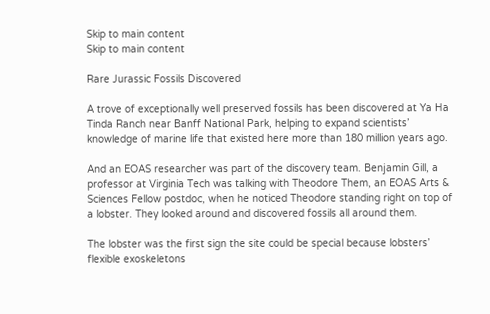Skip to main content
Skip to main content

Rare Jurassic Fossils Discovered

A trove of exceptionally well preserved fossils has been discovered at Ya Ha Tinda Ranch near Banff National Park, helping to expand scientists’ knowledge of marine life that existed here more than 180 million years ago.

And an EOAS researcher was part of the discovery team. Benjamin Gill, a professor at Virginia Tech was talking with Theodore Them, an EOAS Arts & Sciences Fellow postdoc, when he noticed Theodore standing right on top of a lobster. They looked around and discovered fossils all around them.

The lobster was the first sign the site could be special because lobsters’ flexible exoskeletons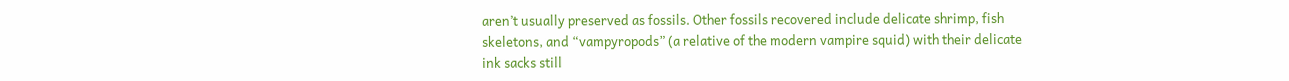aren’t usually preserved as fossils. Other fossils recovered include delicate shrimp, fish skeletons, and “vampyropods” (a relative of the modern vampire squid) with their delicate ink sacks still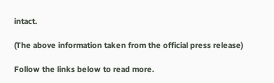intact.

(The above information taken from the official press release)

Follow the links below to read more.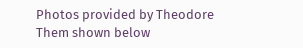Photos provided by Theodore Them shown below